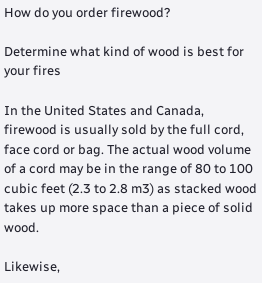How do you order firewood?

Determine what kind of wood is best for your fires

In the United States and Canada, firewood is usually sold by the full cord, face cord or bag. The actual wood volume of a cord may be in the range of 80 to 100 cubic feet (2.3 to 2.8 m3) as stacked wood takes up more space than a piece of solid wood.

Likewise,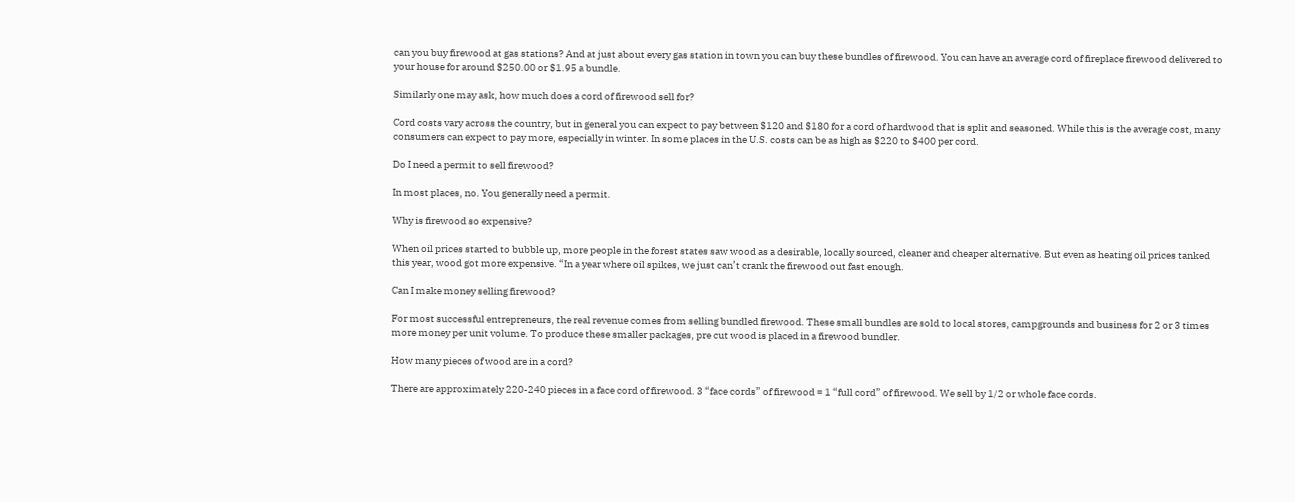can you buy firewood at gas stations? And at just about every gas station in town you can buy these bundles of firewood. You can have an average cord of fireplace firewood delivered to your house for around $250.00 or $1.95 a bundle.

Similarly one may ask, how much does a cord of firewood sell for?

Cord costs vary across the country, but in general you can expect to pay between $120 and $180 for a cord of hardwood that is split and seasoned. While this is the average cost, many consumers can expect to pay more, especially in winter. In some places in the U.S. costs can be as high as $220 to $400 per cord.

Do I need a permit to sell firewood?

In most places, no. You generally need a permit.

Why is firewood so expensive?

When oil prices started to bubble up, more people in the forest states saw wood as a desirable, locally sourced, cleaner and cheaper alternative. But even as heating oil prices tanked this year, wood got more expensive. “In a year where oil spikes, we just can’t crank the firewood out fast enough.

Can I make money selling firewood?

For most successful entrepreneurs, the real revenue comes from selling bundled firewood. These small bundles are sold to local stores, campgrounds and business for 2 or 3 times more money per unit volume. To produce these smaller packages, pre cut wood is placed in a firewood bundler.

How many pieces of wood are in a cord?

There are approximately 220-240 pieces in a face cord of firewood. 3 “face cords” of firewood = 1 “full cord” of firewood. We sell by 1/2 or whole face cords.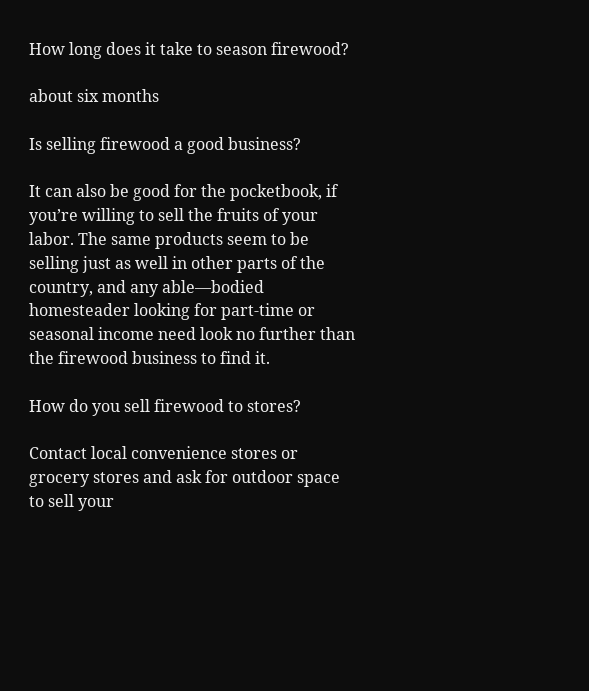How long does it take to season firewood?

about six months

Is selling firewood a good business?

It can also be good for the pocketbook, if you’re willing to sell the fruits of your labor. The same products seem to be selling just as well in other parts of the country, and any able—bodied homesteader looking for part-time or seasonal income need look no further than the firewood business to find it.

How do you sell firewood to stores?

Contact local convenience stores or grocery stores and ask for outdoor space to sell your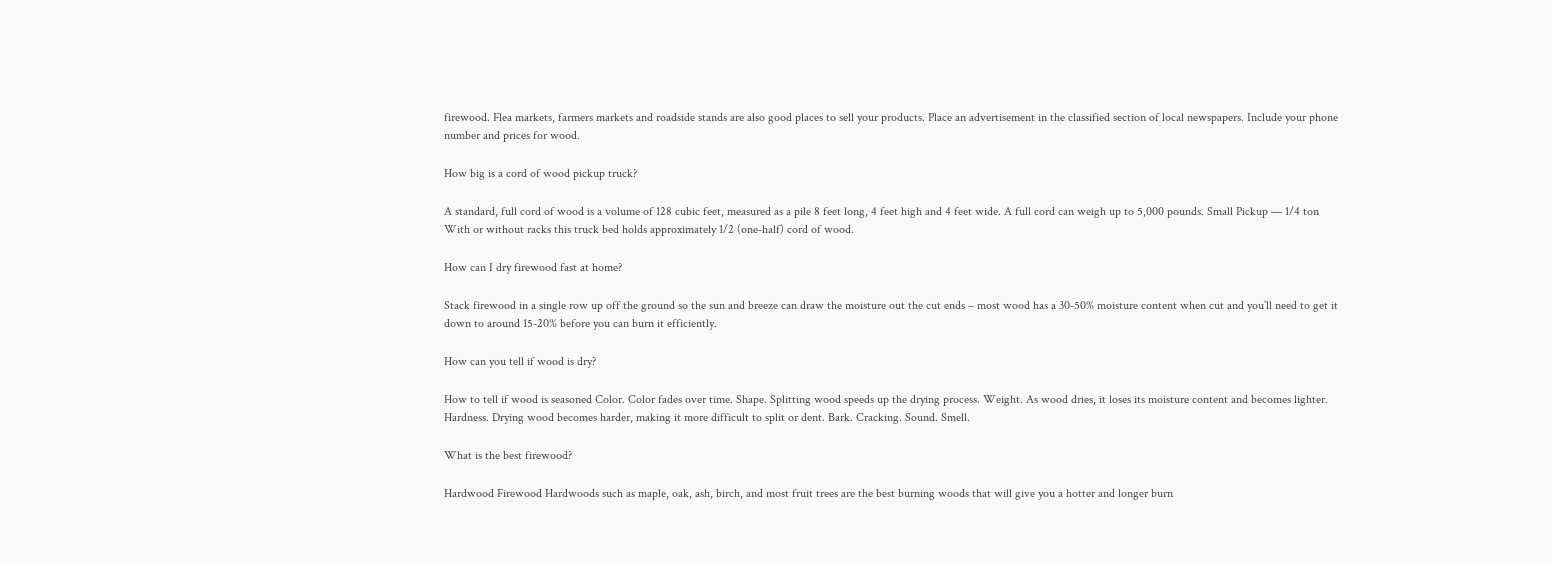firewood. Flea markets, farmers markets and roadside stands are also good places to sell your products. Place an advertisement in the classified section of local newspapers. Include your phone number and prices for wood.

How big is a cord of wood pickup truck?

A standard, full cord of wood is a volume of 128 cubic feet, measured as a pile 8 feet long, 4 feet high and 4 feet wide. A full cord can weigh up to 5,000 pounds. Small Pickup — 1/4 ton With or without racks this truck bed holds approximately 1/2 (one-half) cord of wood.

How can I dry firewood fast at home?

Stack firewood in a single row up off the ground so the sun and breeze can draw the moisture out the cut ends – most wood has a 30-50% moisture content when cut and you’ll need to get it down to around 15-20% before you can burn it efficiently.

How can you tell if wood is dry?

How to tell if wood is seasoned Color. Color fades over time. Shape. Splitting wood speeds up the drying process. Weight. As wood dries, it loses its moisture content and becomes lighter. Hardness. Drying wood becomes harder, making it more difficult to split or dent. Bark. Cracking. Sound. Smell.

What is the best firewood?

Hardwood Firewood Hardwoods such as maple, oak, ash, birch, and most fruit trees are the best burning woods that will give you a hotter and longer burn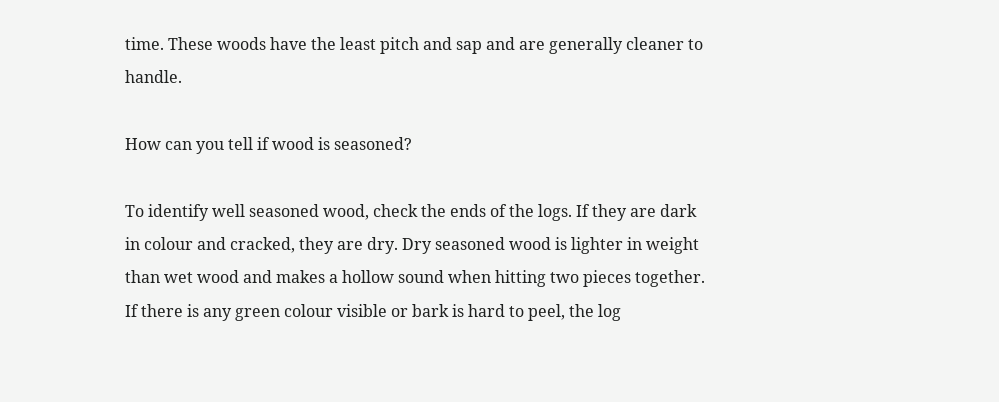time. These woods have the least pitch and sap and are generally cleaner to handle.

How can you tell if wood is seasoned?

To identify well seasoned wood, check the ends of the logs. If they are dark in colour and cracked, they are dry. Dry seasoned wood is lighter in weight than wet wood and makes a hollow sound when hitting two pieces together. If there is any green colour visible or bark is hard to peel, the log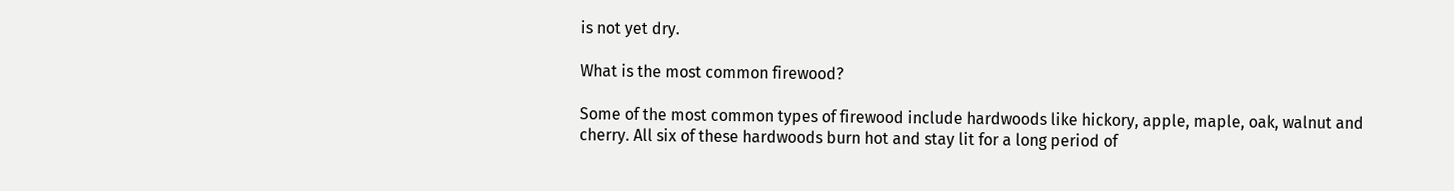is not yet dry.

What is the most common firewood?

Some of the most common types of firewood include hardwoods like hickory, apple, maple, oak, walnut and cherry. All six of these hardwoods burn hot and stay lit for a long period of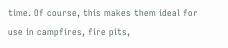time. Of course, this makes them ideal for use in campfires, fire pits,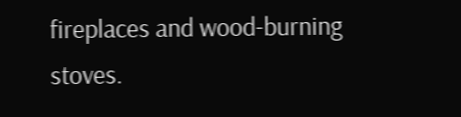fireplaces and wood-burning stoves.